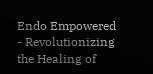Endo Empowered - Revolutionizing the Healing of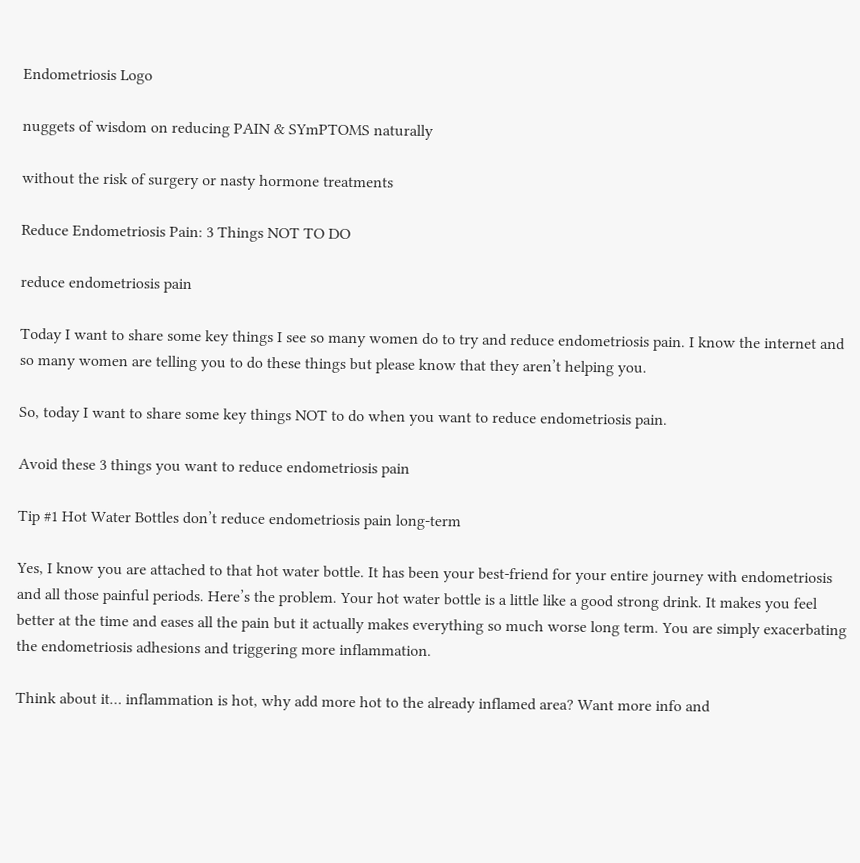Endometriosis Logo

nuggets of wisdom on reducing PAIN & SYmPTOMS naturally

without the risk of surgery or nasty hormone treatments

Reduce Endometriosis Pain: 3 Things NOT TO DO

reduce endometriosis pain

Today I want to share some key things I see so many women do to try and reduce endometriosis pain. I know the internet and so many women are telling you to do these things but please know that they aren’t helping you.

So, today I want to share some key things NOT to do when you want to reduce endometriosis pain.

Avoid these 3 things you want to reduce endometriosis pain

Tip #1 Hot Water Bottles don’t reduce endometriosis pain long-term

Yes, I know you are attached to that hot water bottle. It has been your best-friend for your entire journey with endometriosis and all those painful periods. Here’s the problem. Your hot water bottle is a little like a good strong drink. It makes you feel better at the time and eases all the pain but it actually makes everything so much worse long term. You are simply exacerbating the endometriosis adhesions and triggering more inflammation.

Think about it… inflammation is hot, why add more hot to the already inflamed area? Want more info and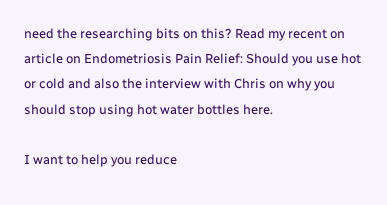need the researching bits on this? Read my recent on article on Endometriosis Pain Relief: Should you use hot or cold and also the interview with Chris on why you should stop using hot water bottles here.

I want to help you reduce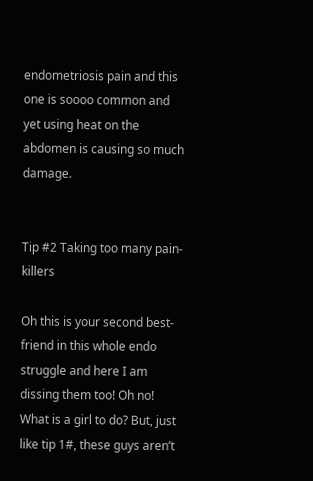endometriosis pain and this one is soooo common and yet using heat on the abdomen is causing so much damage.


Tip #2 Taking too many pain-killers

Oh this is your second best-friend in this whole endo struggle and here I am dissing them too! Oh no! What is a girl to do? But, just like tip 1#, these guys aren’t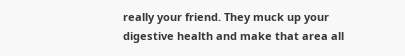really your friend. They muck up your digestive health and make that area all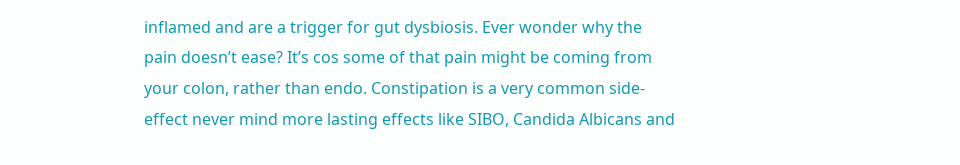inflamed and are a trigger for gut dysbiosis. Ever wonder why the pain doesn’t ease? It’s cos some of that pain might be coming from your colon, rather than endo. Constipation is a very common side-effect never mind more lasting effects like SIBO, Candida Albicans and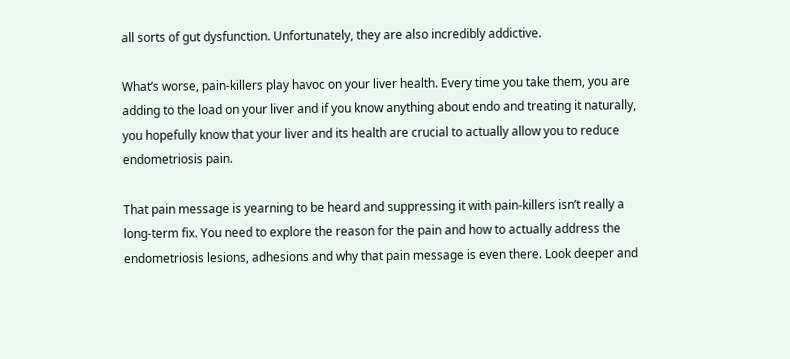all sorts of gut dysfunction. Unfortunately, they are also incredibly addictive.

What’s worse, pain-killers play havoc on your liver health. Every time you take them, you are adding to the load on your liver and if you know anything about endo and treating it naturally, you hopefully know that your liver and its health are crucial to actually allow you to reduce endometriosis pain.

That pain message is yearning to be heard and suppressing it with pain-killers isn’t really a long-term fix. You need to explore the reason for the pain and how to actually address the endometriosis lesions, adhesions and why that pain message is even there. Look deeper and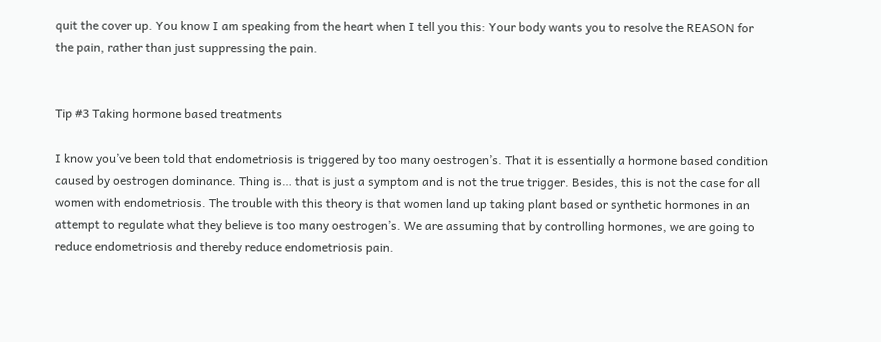quit the cover up. You know I am speaking from the heart when I tell you this: Your body wants you to resolve the REASON for the pain, rather than just suppressing the pain.


Tip #3 Taking hormone based treatments

I know you’ve been told that endometriosis is triggered by too many oestrogen’s. That it is essentially a hormone based condition caused by oestrogen dominance. Thing is… that is just a symptom and is not the true trigger. Besides, this is not the case for all women with endometriosis. The trouble with this theory is that women land up taking plant based or synthetic hormones in an attempt to regulate what they believe is too many oestrogen’s. We are assuming that by controlling hormones, we are going to reduce endometriosis and thereby reduce endometriosis pain.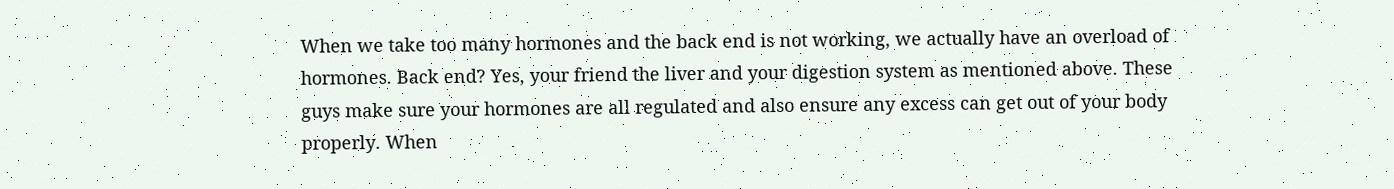When we take too many hormones and the back end is not working, we actually have an overload of hormones. Back end? Yes, your friend the liver and your digestion system as mentioned above. These guys make sure your hormones are all regulated and also ensure any excess can get out of your body properly. When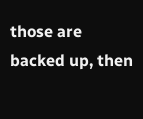those are backed up, then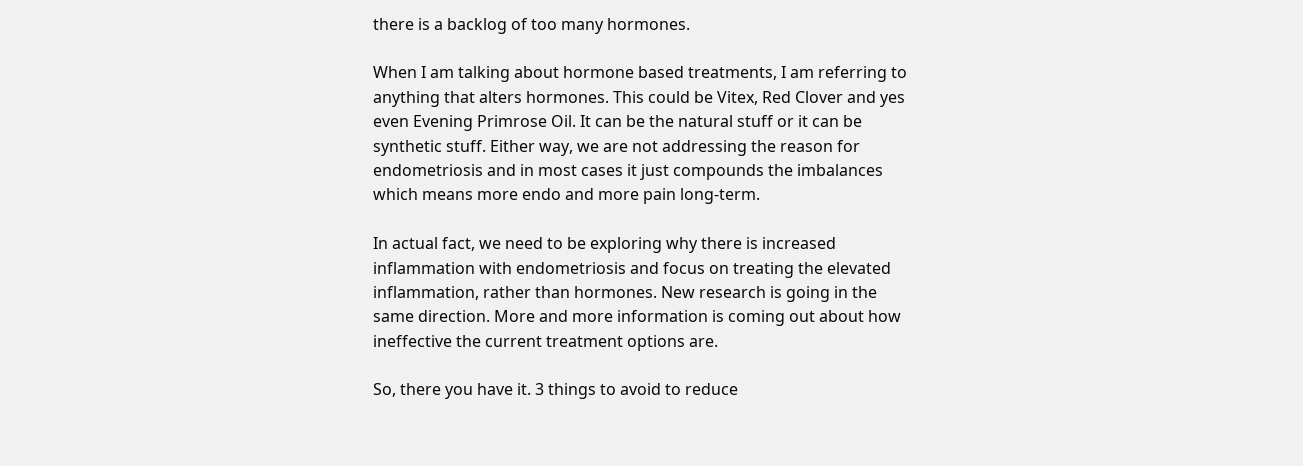there is a backlog of too many hormones.

When I am talking about hormone based treatments, I am referring to anything that alters hormones. This could be Vitex, Red Clover and yes even Evening Primrose Oil. It can be the natural stuff or it can be synthetic stuff. Either way, we are not addressing the reason for endometriosis and in most cases it just compounds the imbalances which means more endo and more pain long-term.

In actual fact, we need to be exploring why there is increased inflammation with endometriosis and focus on treating the elevated inflammation, rather than hormones. New research is going in the same direction. More and more information is coming out about how ineffective the current treatment options are.

So, there you have it. 3 things to avoid to reduce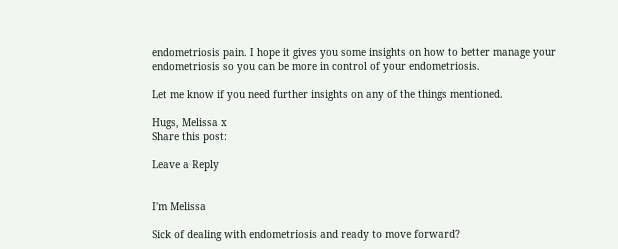endometriosis pain. I hope it gives you some insights on how to better manage your endometriosis so you can be more in control of your endometriosis.

Let me know if you need further insights on any of the things mentioned.

Hugs, Melissa x
Share this post:

Leave a Reply


I'm Melissa

Sick of dealing with endometriosis and ready to move forward?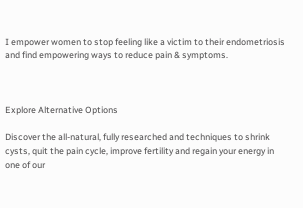I empower women to stop feeling like a victim to their endometriosis and find empowering ways to reduce pain & symptoms.



Explore Alternative Options

Discover the all-natural, fully researched and techniques to shrink cysts, quit the pain cycle, improve fertility and regain your energy in one of our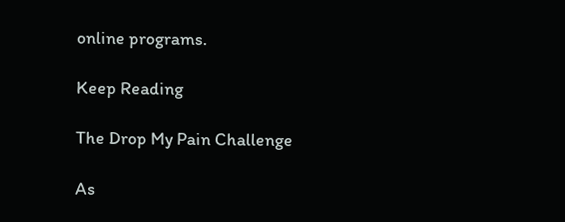online programs.

Keep Reading

The Drop My Pain Challenge

As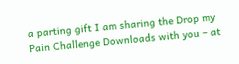a parting gift I am sharing the Drop my Pain Challenge Downloads with you – at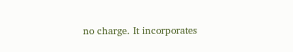no charge. It incorporates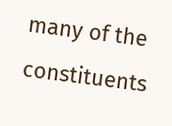many of the constituents